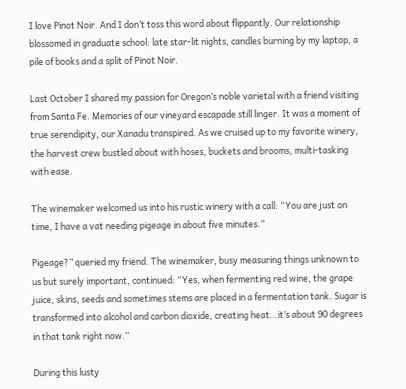I love Pinot Noir. And I don’t toss this word about flippantly. Our relationship blossomed in graduate school: late star-lit nights, candles burning by my laptop, a pile of books and a split of Pinot Noir.

Last October I shared my passion for Oregon’s noble varietal with a friend visiting from Santa Fe. Memories of our vineyard escapade still linger. It was a moment of true serendipity, our Xanadu transpired. As we cruised up to my favorite winery, the harvest crew bustled about with hoses, buckets and brooms, multi-tasking with ease.

The winemaker welcomed us into his rustic winery with a call: “You are just on time, I have a vat needing pigeage in about five minutes.”

Pigeage?” queried my friend. The winemaker, busy measuring things unknown to us but surely important, continued: “Yes, when fermenting red wine, the grape juice, skins, seeds and sometimes stems are placed in a fermentation tank. Sugar is transformed into alcohol and carbon dioxide, creating heat…it’s about 90 degrees in that tank right now.”

During this lusty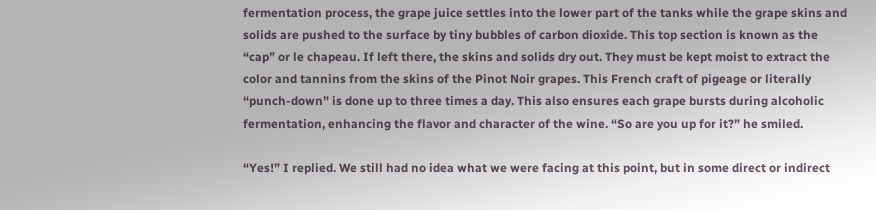fermentation process, the grape juice settles into the lower part of the tanks while the grape skins and solids are pushed to the surface by tiny bubbles of carbon dioxide. This top section is known as the “cap” or le chapeau. If left there, the skins and solids dry out. They must be kept moist to extract the color and tannins from the skins of the Pinot Noir grapes. This French craft of pigeage or literally “punch-down” is done up to three times a day. This also ensures each grape bursts during alcoholic fermentation, enhancing the flavor and character of the wine. “So are you up for it?” he smiled.

“Yes!” I replied. We still had no idea what we were facing at this point, but in some direct or indirect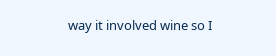way it involved wine so I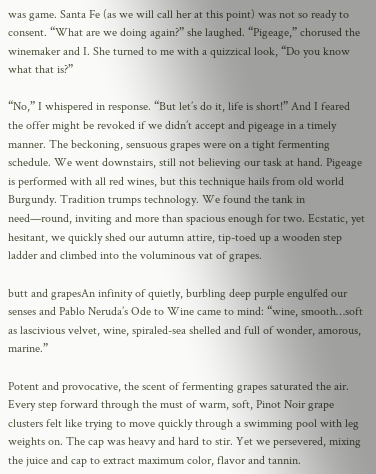was game. Santa Fe (as we will call her at this point) was not so ready to consent. “What are we doing again?” she laughed. “Pigeage,” chorused the winemaker and I. She turned to me with a quizzical look, “Do you know what that is?”

“No,” I whispered in response. “But let’s do it, life is short!” And I feared the offer might be revoked if we didn’t accept and pigeage in a timely manner. The beckoning, sensuous grapes were on a tight fermenting schedule. We went downstairs, still not believing our task at hand. Pigeage is performed with all red wines, but this technique hails from old world Burgundy. Tradition trumps technology. We found the tank in need—round, inviting and more than spacious enough for two. Ecstatic, yet hesitant, we quickly shed our autumn attire, tip-toed up a wooden step ladder and climbed into the voluminous vat of grapes.

butt and grapesAn infinity of quietly, burbling deep purple engulfed our senses and Pablo Neruda’s Ode to Wine came to mind: “wine, smooth…soft as lascivious velvet, wine, spiraled-sea shelled and full of wonder, amorous, marine.”

Potent and provocative, the scent of fermenting grapes saturated the air. Every step forward through the must of warm, soft, Pinot Noir grape clusters felt like trying to move quickly through a swimming pool with leg weights on. The cap was heavy and hard to stir. Yet we persevered, mixing the juice and cap to extract maximum color, flavor and tannin.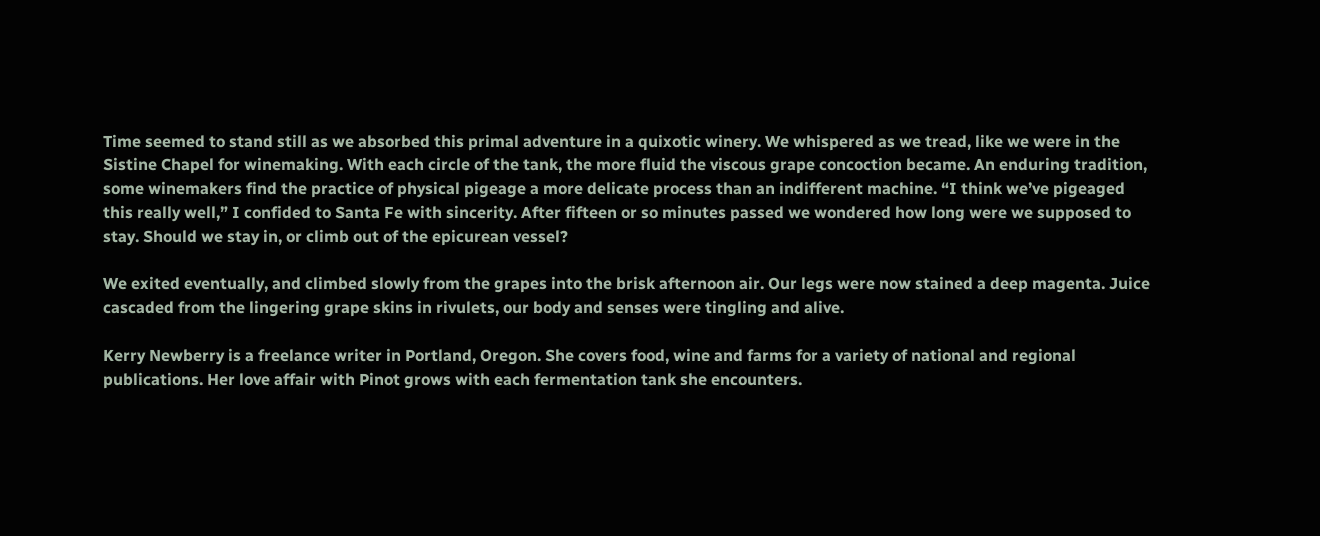Time seemed to stand still as we absorbed this primal adventure in a quixotic winery. We whispered as we tread, like we were in the Sistine Chapel for winemaking. With each circle of the tank, the more fluid the viscous grape concoction became. An enduring tradition, some winemakers find the practice of physical pigeage a more delicate process than an indifferent machine. “I think we’ve pigeaged this really well,” I confided to Santa Fe with sincerity. After fifteen or so minutes passed we wondered how long were we supposed to stay. Should we stay in, or climb out of the epicurean vessel?

We exited eventually, and climbed slowly from the grapes into the brisk afternoon air. Our legs were now stained a deep magenta. Juice cascaded from the lingering grape skins in rivulets, our body and senses were tingling and alive.

Kerry Newberry is a freelance writer in Portland, Oregon. She covers food, wine and farms for a variety of national and regional publications. Her love affair with Pinot grows with each fermentation tank she encounters.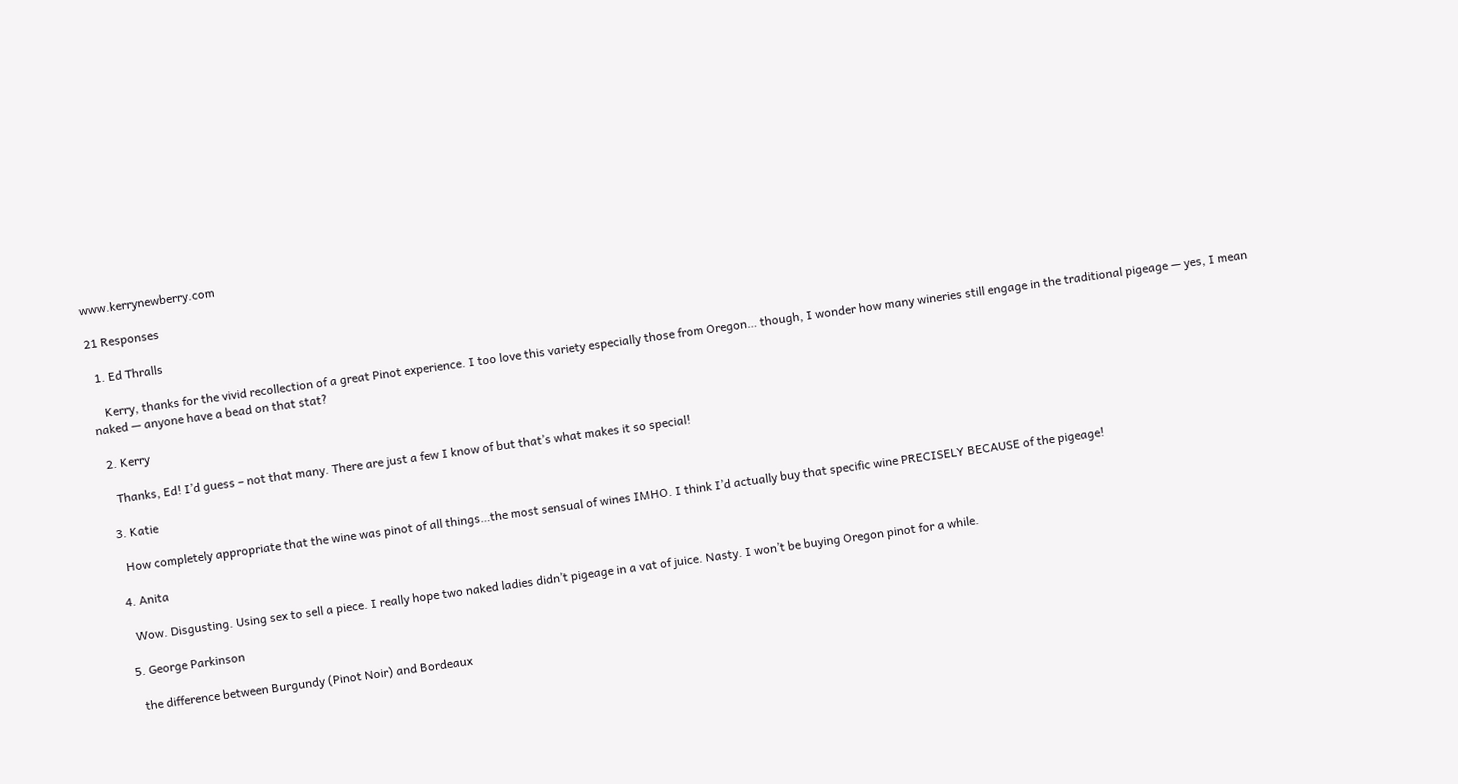www.kerrynewberry.com

21 Responses

  1. Ed Thralls

    Kerry, thanks for the vivid recollection of a great Pinot experience. I too love this variety especially those from Oregon… though, I wonder how many wineries still engage in the traditional pigeage — yes, I mean naked — anyone have a bead on that stat?

  2. Kerry

    Thanks, Ed! I’d guess – not that many. There are just a few I know of but that’s what makes it so special!

  3. Katie

    How completely appropriate that the wine was pinot of all things…the most sensual of wines IMHO. I think I’d actually buy that specific wine PRECISELY BECAUSE of the pigeage!

  4. Anita

    Wow. Disgusting. Using sex to sell a piece. I really hope two naked ladies didn’t pigeage in a vat of juice. Nasty. I won’t be buying Oregon pinot for a while.

  5. George Parkinson

    the difference between Burgundy (Pinot Noir) and Bordeaux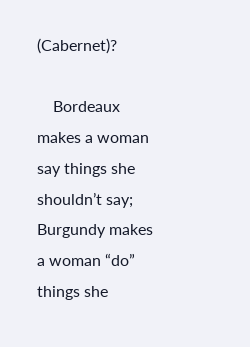(Cabernet)?

    Bordeaux makes a woman say things she shouldn’t say; Burgundy makes a woman “do” things she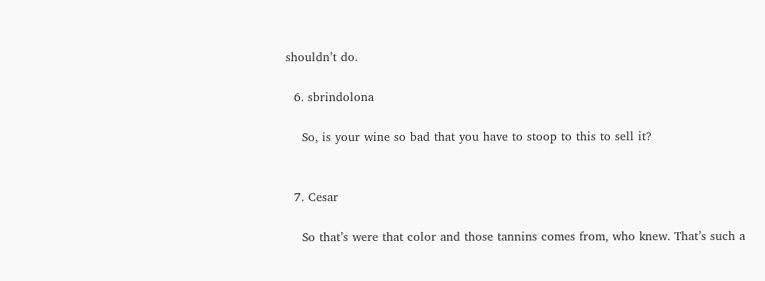shouldn’t do.

  6. sbrindolona

    So, is your wine so bad that you have to stoop to this to sell it?


  7. Cesar

    So that’s were that color and those tannins comes from, who knew. That’s such a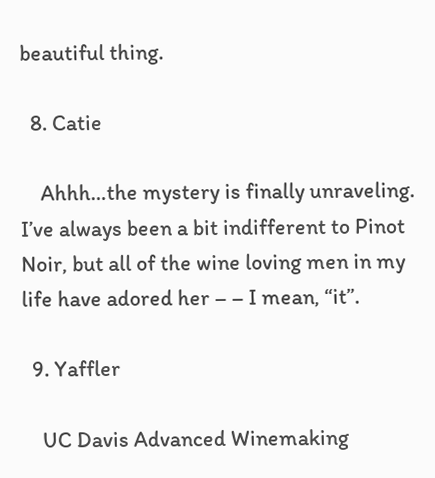beautiful thing.

  8. Catie

    Ahhh…the mystery is finally unraveling. I’ve always been a bit indifferent to Pinot Noir, but all of the wine loving men in my life have adored her – – I mean, “it”.

  9. Yaffler

    UC Davis Advanced Winemaking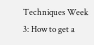Techniques Week 3: How to get a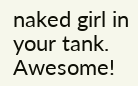naked girl in your tank. Awesome!